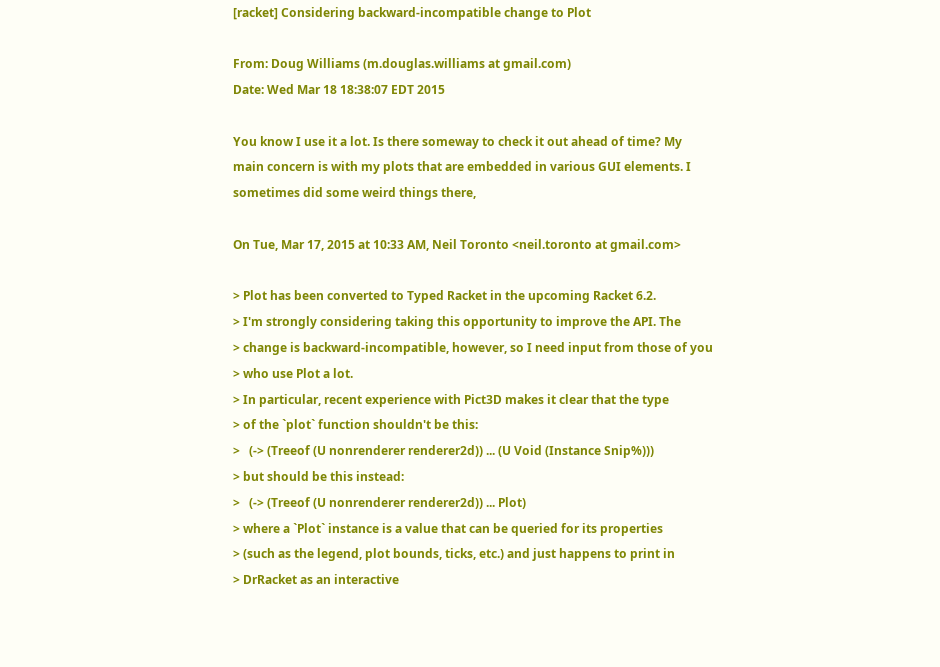[racket] Considering backward-incompatible change to Plot

From: Doug Williams (m.douglas.williams at gmail.com)
Date: Wed Mar 18 18:38:07 EDT 2015

You know I use it a lot. Is there someway to check it out ahead of time? My
main concern is with my plots that are embedded in various GUI elements. I
sometimes did some weird things there,

On Tue, Mar 17, 2015 at 10:33 AM, Neil Toronto <neil.toronto at gmail.com>

> Plot has been converted to Typed Racket in the upcoming Racket 6.2.
> I'm strongly considering taking this opportunity to improve the API. The
> change is backward-incompatible, however, so I need input from those of you
> who use Plot a lot.
> In particular, recent experience with Pict3D makes it clear that the type
> of the `plot` function shouldn't be this:
>   (-> (Treeof (U nonrenderer renderer2d)) ... (U Void (Instance Snip%)))
> but should be this instead:
>   (-> (Treeof (U nonrenderer renderer2d)) ... Plot)
> where a `Plot` instance is a value that can be queried for its properties
> (such as the legend, plot bounds, ticks, etc.) and just happens to print in
> DrRacket as an interactive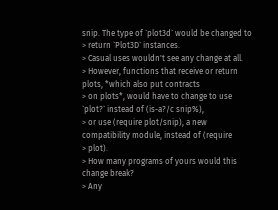snip. The type of `plot3d` would be changed to
> return `Plot3D` instances.
> Casual uses wouldn't see any change at all.
> However, functions that receive or return plots, *which also put contracts
> on plots*, would have to change to use `plot?` instead of (is-a?/c snip%),
> or use (require plot/snip), a new compatibility module, instead of (require
> plot).
> How many programs of yours would this change break?
> Any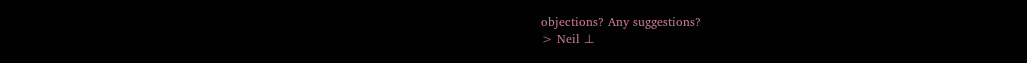objections? Any suggestions?
> Neil ⊥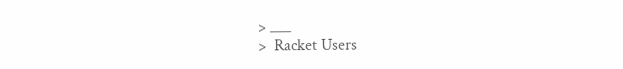> ___
>  Racket Users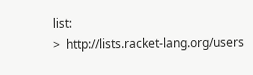list:
>  http://lists.racket-lang.org/users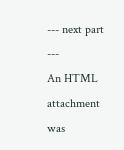--- next part ---
An HTML attachment was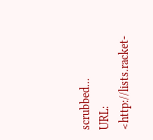scrubbed...
URL: <http://lists.racket-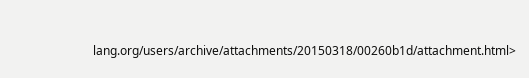lang.org/users/archive/attachments/20150318/00260b1d/attachment.html>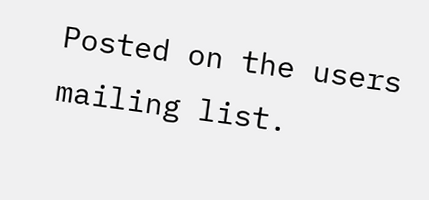Posted on the users mailing list.